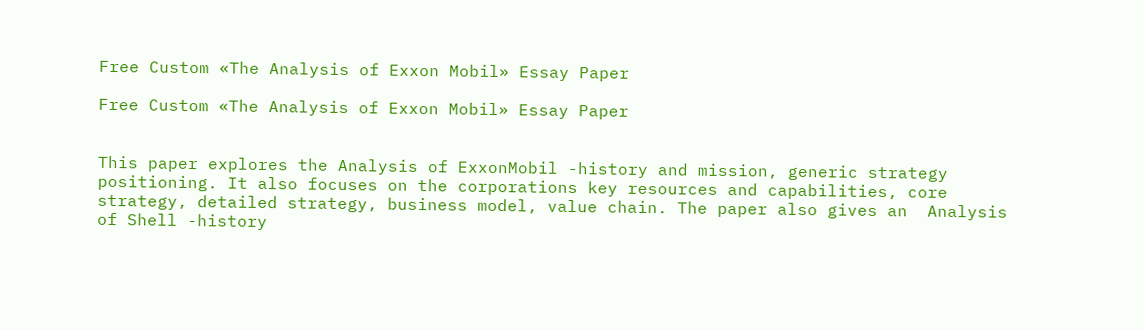Free Custom «The Analysis of Exxon Mobil» Essay Paper

Free Custom «The Analysis of Exxon Mobil» Essay Paper


This paper explores the Analysis of ExxonMobil -history and mission, generic strategy positioning. It also focuses on the corporations key resources and capabilities, core strategy, detailed strategy, business model, value chain. The paper also gives an  Analysis of Shell -history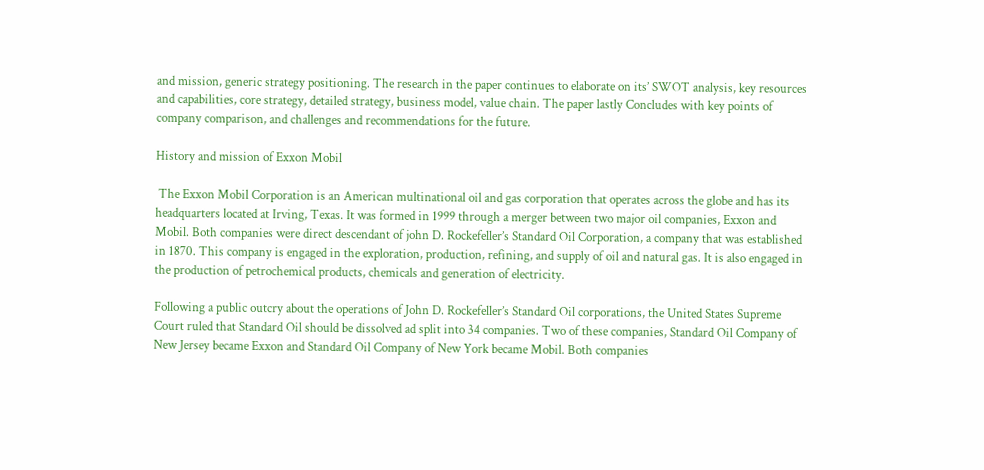and mission, generic strategy positioning. The research in the paper continues to elaborate on its’ SWOT analysis, key resources and capabilities, core strategy, detailed strategy, business model, value chain. The paper lastly Concludes with key points of company comparison, and challenges and recommendations for the future.

History and mission of Exxon Mobil

 The Exxon Mobil Corporation is an American multinational oil and gas corporation that operates across the globe and has its headquarters located at Irving, Texas. It was formed in 1999 through a merger between two major oil companies, Exxon and Mobil. Both companies were direct descendant of john D. Rockefeller’s Standard Oil Corporation, a company that was established in 1870. This company is engaged in the exploration, production, refining, and supply of oil and natural gas. It is also engaged in the production of petrochemical products, chemicals and generation of electricity.

Following a public outcry about the operations of John D. Rockefeller’s Standard Oil corporations, the United States Supreme Court ruled that Standard Oil should be dissolved ad split into 34 companies. Two of these companies, Standard Oil Company of New Jersey became Exxon and Standard Oil Company of New York became Mobil. Both companies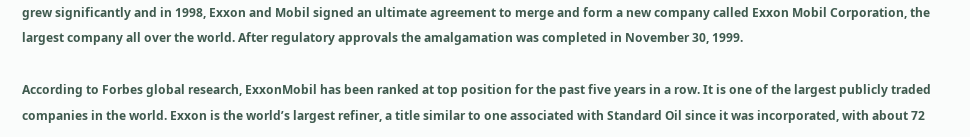grew significantly and in 1998, Exxon and Mobil signed an ultimate agreement to merge and form a new company called Exxon Mobil Corporation, the largest company all over the world. After regulatory approvals the amalgamation was completed in November 30, 1999.

According to Forbes global research, ExxonMobil has been ranked at top position for the past five years in a row. It is one of the largest publicly traded companies in the world. Exxon is the world’s largest refiner, a title similar to one associated with Standard Oil since it was incorporated, with about 72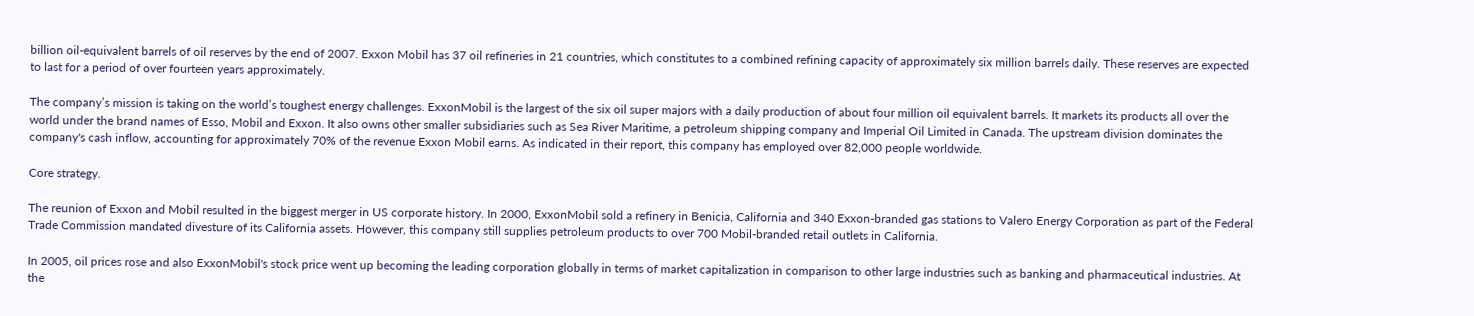billion oil-equivalent barrels of oil reserves by the end of 2007. Exxon Mobil has 37 oil refineries in 21 countries, which constitutes to a combined refining capacity of approximately six million barrels daily. These reserves are expected to last for a period of over fourteen years approximately.

The company’s mission is taking on the world’s toughest energy challenges. ExxonMobil is the largest of the six oil super majors with a daily production of about four million oil equivalent barrels. It markets its products all over the world under the brand names of Esso, Mobil and Exxon. It also owns other smaller subsidiaries such as Sea River Maritime, a petroleum shipping company and Imperial Oil Limited in Canada. The upstream division dominates the company's cash inflow, accounting for approximately 70% of the revenue Exxon Mobil earns. As indicated in their report, this company has employed over 82,000 people worldwide.

Core strategy.

The reunion of Exxon and Mobil resulted in the biggest merger in US corporate history. In 2000, ExxonMobil sold a refinery in Benicia, California and 340 Exxon-branded gas stations to Valero Energy Corporation as part of the Federal Trade Commission mandated divesture of its California assets. However, this company still supplies petroleum products to over 700 Mobil-branded retail outlets in California.

In 2005, oil prices rose and also ExxonMobil's stock price went up becoming the leading corporation globally in terms of market capitalization in comparison to other large industries such as banking and pharmaceutical industries. At the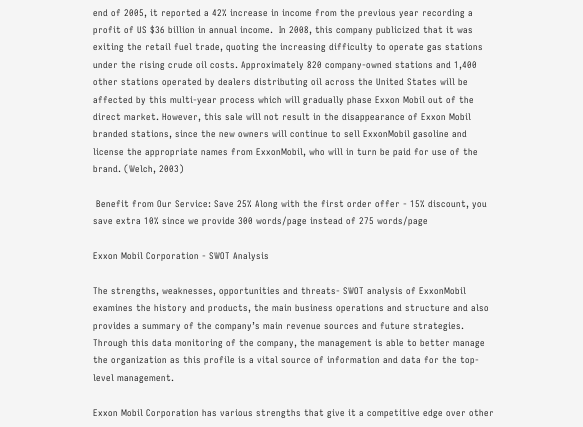end of 2005, it reported a 42% increase in income from the previous year recording a profit of US $36 billion in annual income.  In 2008, this company publicized that it was exiting the retail fuel trade, quoting the increasing difficulty to operate gas stations under the rising crude oil costs. Approximately 820 company-owned stations and 1,400 other stations operated by dealers distributing oil across the United States will be affected by this multi-year process which will gradually phase Exxon Mobil out of the direct market. However, this sale will not result in the disappearance of Exxon Mobil branded stations, since the new owners will continue to sell ExxonMobil gasoline and license the appropriate names from ExxonMobil, who will in turn be paid for use of the brand. (Welch, 2003)

 Benefit from Our Service: Save 25% Along with the first order offer - 15% discount, you save extra 10% since we provide 300 words/page instead of 275 words/page

Exxon Mobil Corporation - SWOT Analysis

The strengths, weaknesses, opportunities and threats- SWOT analysis of ExxonMobil examines the history and products, the main business operations and structure and also provides a summary of the company’s main revenue sources and future strategies. Through this data monitoring of the company, the management is able to better manage the organization as this profile is a vital source of information and data for the top-level management.

Exxon Mobil Corporation has various strengths that give it a competitive edge over other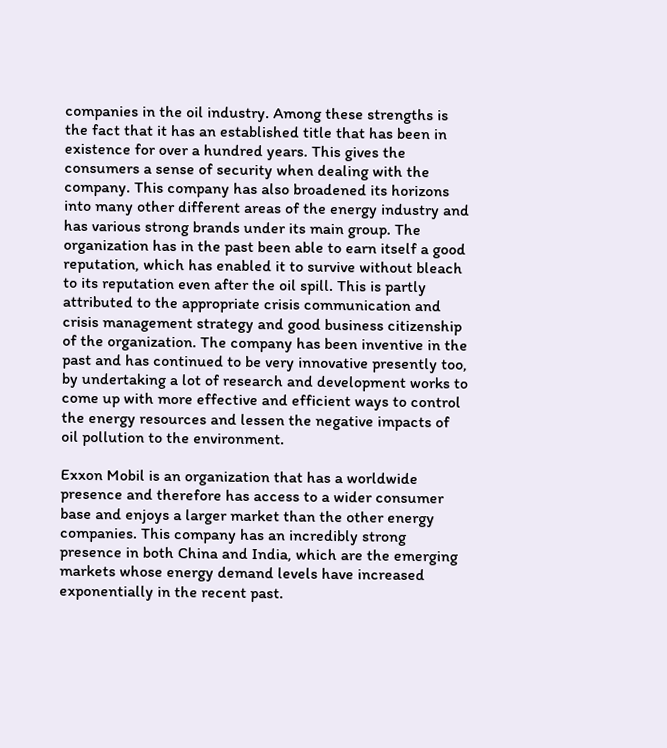companies in the oil industry. Among these strengths is the fact that it has an established title that has been in existence for over a hundred years. This gives the consumers a sense of security when dealing with the company. This company has also broadened its horizons into many other different areas of the energy industry and has various strong brands under its main group. The organization has in the past been able to earn itself a good reputation, which has enabled it to survive without bleach to its reputation even after the oil spill. This is partly attributed to the appropriate crisis communication and crisis management strategy and good business citizenship of the organization. The company has been inventive in the past and has continued to be very innovative presently too, by undertaking a lot of research and development works to come up with more effective and efficient ways to control the energy resources and lessen the negative impacts of oil pollution to the environment.

Exxon Mobil is an organization that has a worldwide presence and therefore has access to a wider consumer base and enjoys a larger market than the other energy companies. This company has an incredibly strong presence in both China and India, which are the emerging markets whose energy demand levels have increased exponentially in the recent past.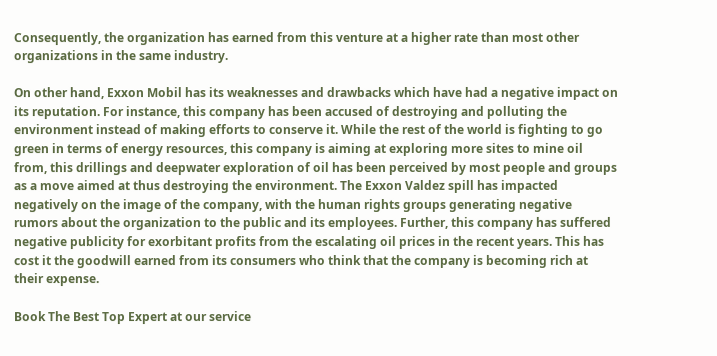Consequently, the organization has earned from this venture at a higher rate than most other organizations in the same industry.

On other hand, Exxon Mobil has its weaknesses and drawbacks which have had a negative impact on its reputation. For instance, this company has been accused of destroying and polluting the environment instead of making efforts to conserve it. While the rest of the world is fighting to go green in terms of energy resources, this company is aiming at exploring more sites to mine oil from, this drillings and deepwater exploration of oil has been perceived by most people and groups as a move aimed at thus destroying the environment. The Exxon Valdez spill has impacted negatively on the image of the company, with the human rights groups generating negative rumors about the organization to the public and its employees. Further, this company has suffered negative publicity for exorbitant profits from the escalating oil prices in the recent years. This has cost it the goodwill earned from its consumers who think that the company is becoming rich at their expense.

Book The Best Top Expert at our service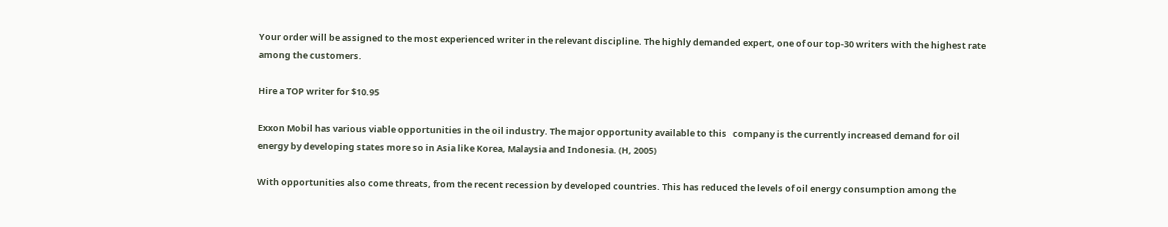Your order will be assigned to the most experienced writer in the relevant discipline. The highly demanded expert, one of our top-30 writers with the highest rate among the customers.

Hire a TOP writer for $10.95

Exxon Mobil has various viable opportunities in the oil industry. The major opportunity available to this   company is the currently increased demand for oil energy by developing states more so in Asia like Korea, Malaysia and Indonesia. (H, 2005)

With opportunities also come threats, from the recent recession by developed countries. This has reduced the levels of oil energy consumption among the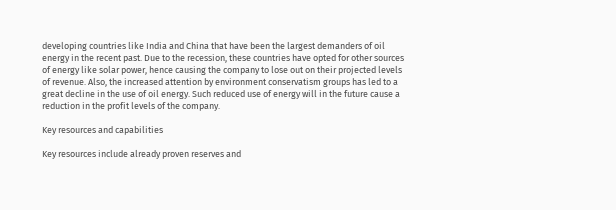developing countries like India and China that have been the largest demanders of oil energy in the recent past. Due to the recession, these countries have opted for other sources of energy like solar power, hence causing the company to lose out on their projected levels of revenue. Also, the increased attention by environment conservatism groups has led to a great decline in the use of oil energy. Such reduced use of energy will in the future cause a reduction in the profit levels of the company.

Key resources and capabilities

Key resources include already proven reserves and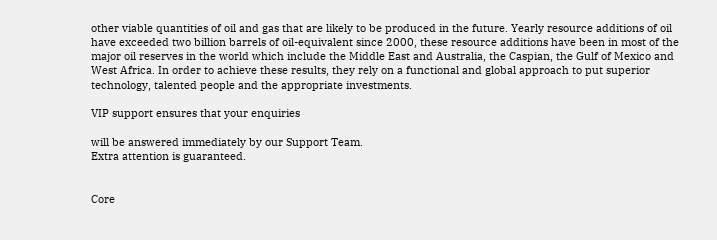other viable quantities of oil and gas that are likely to be produced in the future. Yearly resource additions of oil have exceeded two billion barrels of oil-equivalent since 2000, these resource additions have been in most of the major oil reserves in the world which include the Middle East and Australia, the Caspian, the Gulf of Mexico and West Africa. In order to achieve these results, they rely on a functional and global approach to put superior technology, talented people and the appropriate investments.

VIP support ensures that your enquiries

will be answered immediately by our Support Team.
Extra attention is guaranteed.


Core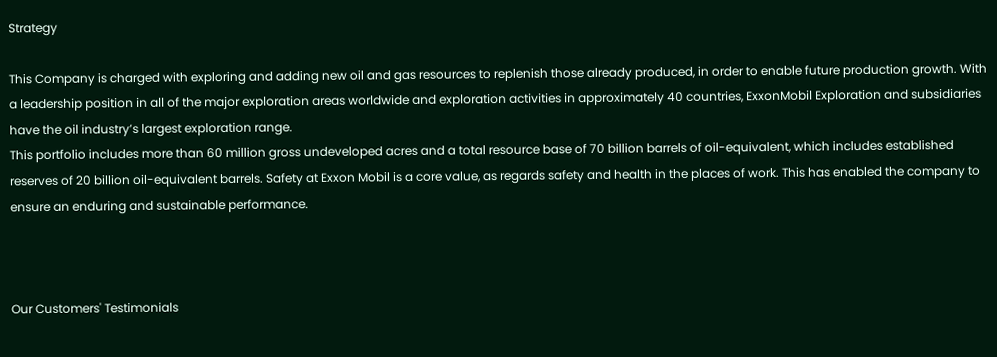Strategy

This Company is charged with exploring and adding new oil and gas resources to replenish those already produced, in order to enable future production growth. With a leadership position in all of the major exploration areas worldwide and exploration activities in approximately 40 countries, ExxonMobil Exploration and subsidiaries have the oil industry’s largest exploration range.
This portfolio includes more than 60 million gross undeveloped acres and a total resource base of 70 billion barrels of oil-equivalent, which includes established reserves of 20 billion oil-equivalent barrels. Safety at Exxon Mobil is a core value, as regards safety and health in the places of work. This has enabled the company to ensure an enduring and sustainable performance.



Our Customers' Testimonials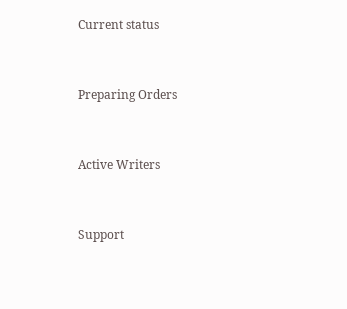Current status


Preparing Orders


Active Writers


Support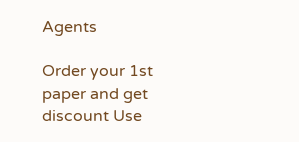Agents

Order your 1st paper and get discount Use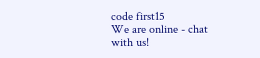code first15
We are online - chat with us!